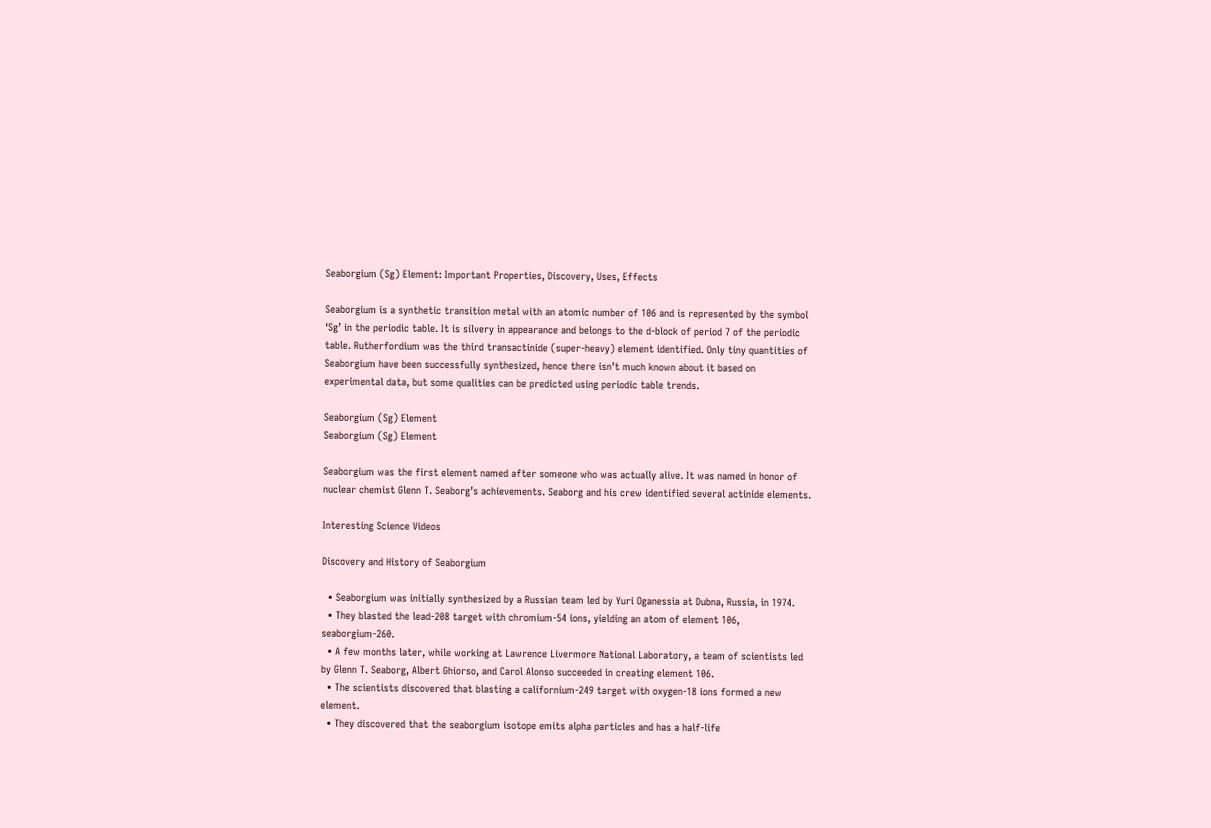Seaborgium (Sg) Element: Important Properties, Discovery, Uses, Effects

Seaborgium is a synthetic transition metal with an atomic number of 106 and is represented by the symbol ‘Sg’ in the periodic table. It is silvery in appearance and belongs to the d-block of period 7 of the periodic table. Rutherfordium was the third transactinide (super-heavy) element identified. Only tiny quantities of Seaborgium have been successfully synthesized, hence there isn’t much known about it based on experimental data, but some qualities can be predicted using periodic table trends.

Seaborgium (Sg) Element
Seaborgium (Sg) Element

Seaborgium was the first element named after someone who was actually alive. It was named in honor of nuclear chemist Glenn T. Seaborg’s achievements. Seaborg and his crew identified several actinide elements.

Interesting Science Videos

Discovery and History of Seaborgium

  • Seaborgium was initially synthesized by a Russian team led by Yuri Oganessia at Dubna, Russia, in 1974.
  • They blasted the lead-208 target with chromium-54 ions, yielding an atom of element 106, seaborgium-260.
  • A few months later, while working at Lawrence Livermore National Laboratory, a team of scientists led by Glenn T. Seaborg, Albert Ghiorso, and Carol Alonso succeeded in creating element 106.
  • The scientists discovered that blasting a californium-249 target with oxygen-18 ions formed a new element.
  • They discovered that the seaborgium isotope emits alpha particles and has a half-life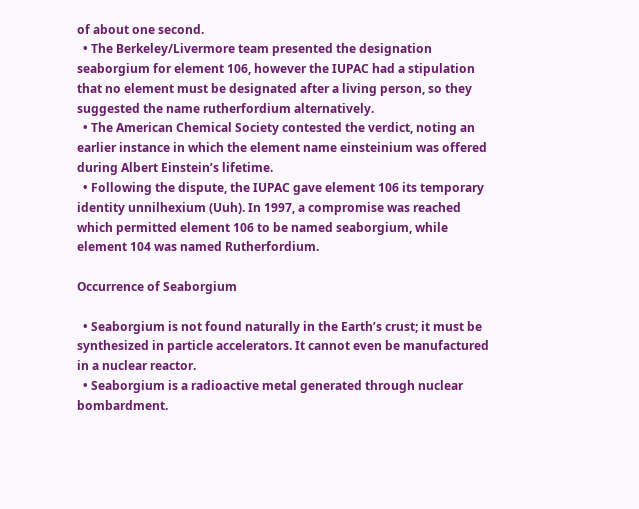of about one second.
  • The Berkeley/Livermore team presented the designation seaborgium for element 106, however the IUPAC had a stipulation that no element must be designated after a living person, so they suggested the name rutherfordium alternatively.
  • The American Chemical Society contested the verdict, noting an earlier instance in which the element name einsteinium was offered during Albert Einstein’s lifetime.
  • Following the dispute, the IUPAC gave element 106 its temporary identity unnilhexium (Uuh). In 1997, a compromise was reached which permitted element 106 to be named seaborgium, while element 104 was named Rutherfordium.

Occurrence of Seaborgium

  • Seaborgium is not found naturally in the Earth’s crust; it must be synthesized in particle accelerators. It cannot even be manufactured in a nuclear reactor.
  • Seaborgium is a radioactive metal generated through nuclear bombardment.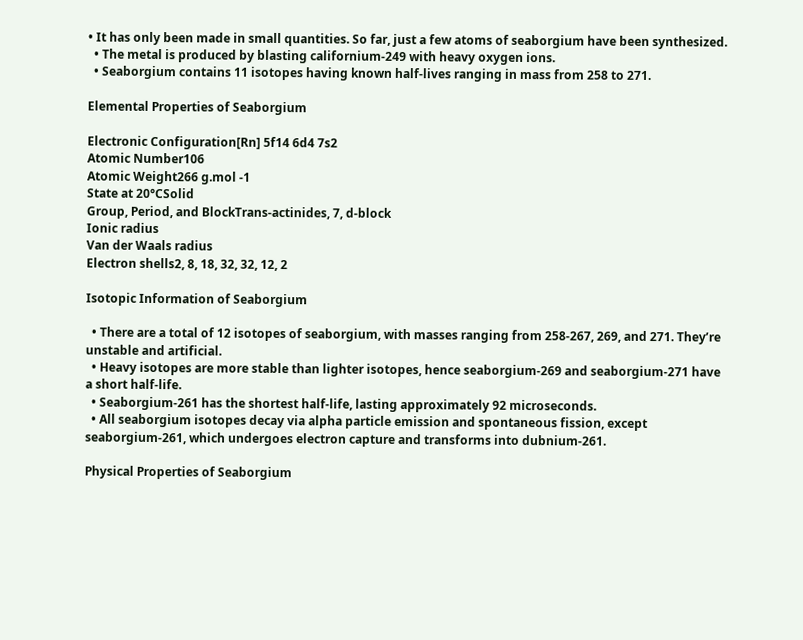• It has only been made in small quantities. So far, just a few atoms of seaborgium have been synthesized.
  • The metal is produced by blasting californium-249 with heavy oxygen ions.
  • Seaborgium contains 11 isotopes having known half-lives ranging in mass from 258 to 271.

Elemental Properties of Seaborgium

Electronic Configuration[Rn] 5f14 6d4 7s2
Atomic Number106
Atomic Weight266 g.mol -1
State at 20°CSolid
Group, Period, and BlockTrans-actinides, 7, d-block
Ionic radius
Van der Waals radius
Electron shells2, 8, 18, 32, 32, 12, 2

Isotopic Information of Seaborgium

  • There are a total of 12 isotopes of seaborgium, with masses ranging from 258-267, 269, and 271. They’re unstable and artificial.
  • Heavy isotopes are more stable than lighter isotopes, hence seaborgium-269 and seaborgium-271 have a short half-life.
  • Seaborgium-261 has the shortest half-life, lasting approximately 92 microseconds.
  • All seaborgium isotopes decay via alpha particle emission and spontaneous fission, except seaborgium-261, which undergoes electron capture and transforms into dubnium-261.

Physical Properties of Seaborgium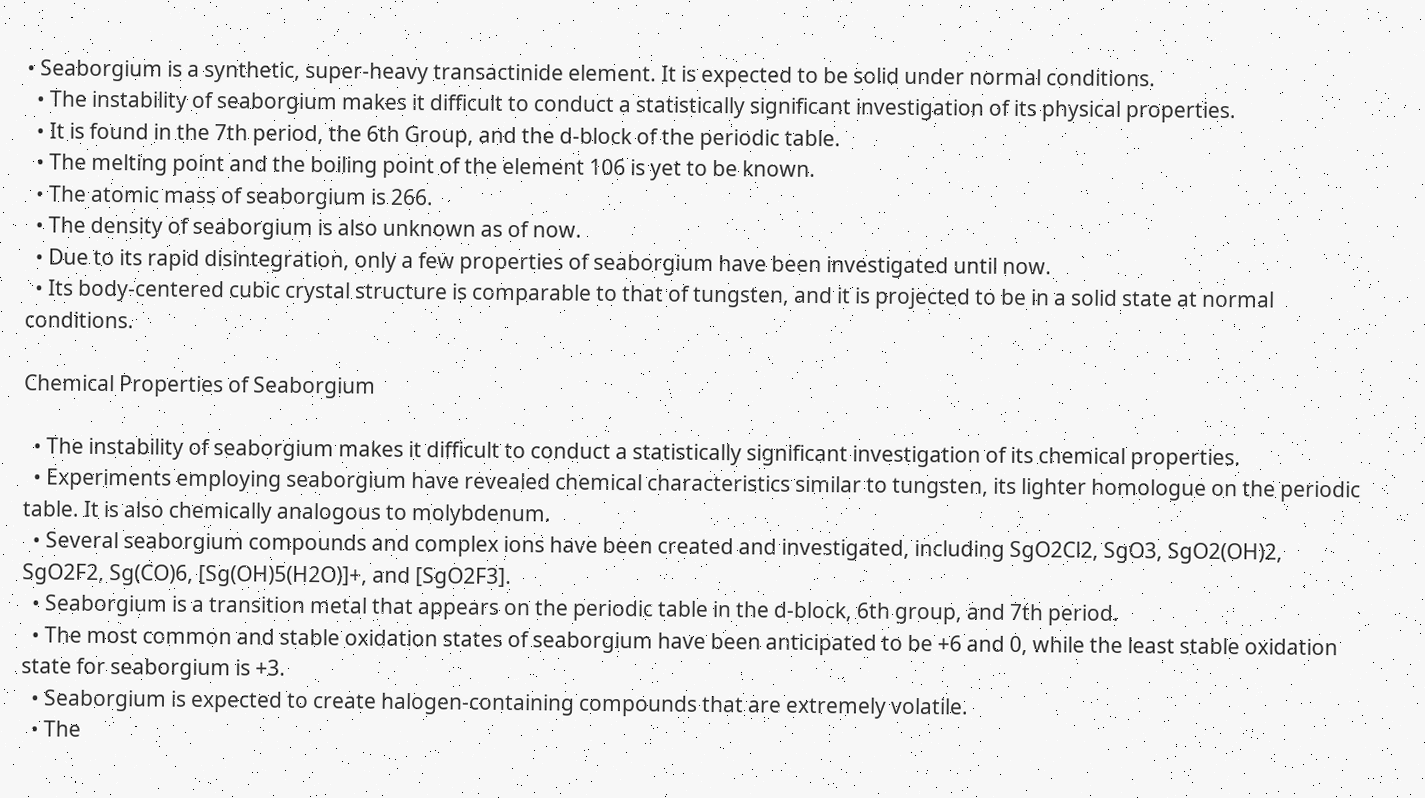• Seaborgium is a synthetic, super-heavy transactinide element. It is expected to be solid under normal conditions.
  • The instability of seaborgium makes it difficult to conduct a statistically significant investigation of its physical properties.
  • It is found in the 7th period, the 6th Group, and the d-block of the periodic table.
  • The melting point and the boiling point of the element 106 is yet to be known.
  • The atomic mass of seaborgium is 266.
  • The density of seaborgium is also unknown as of now.
  • Due to its rapid disintegration, only a few properties of seaborgium have been investigated until now.
  • Its body-centered cubic crystal structure is comparable to that of tungsten, and it is projected to be in a solid state at normal conditions.

Chemical Properties of Seaborgium

  • The instability of seaborgium makes it difficult to conduct a statistically significant investigation of its chemical properties.
  • Experiments employing seaborgium have revealed chemical characteristics similar to tungsten, its lighter homologue on the periodic table. It is also chemically analogous to molybdenum.
  • Several seaborgium compounds and complex ions have been created and investigated, including SgO2Cl2, SgO3, SgO2(OH)2, SgO2F2, Sg(CO)6, [Sg(OH)5(H2O)]+, and [SgO2F3].
  • Seaborgium is a transition metal that appears on the periodic table in the d-block, 6th group, and 7th period.
  • The most common and stable oxidation states of seaborgium have been anticipated to be +6 and 0, while the least stable oxidation state for seaborgium is +3.
  • Seaborgium is expected to create halogen-containing compounds that are extremely volatile.
  • The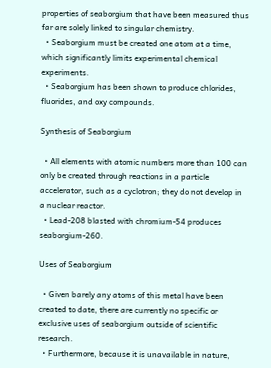properties of seaborgium that have been measured thus far are solely linked to singular chemistry.
  • Seaborgium must be created one atom at a time, which significantly limits experimental chemical experiments.
  • Seaborgium has been shown to produce chlorides, fluorides, and oxy compounds.

Synthesis of Seaborgium

  • All elements with atomic numbers more than 100 can only be created through reactions in a particle accelerator, such as a cyclotron; they do not develop in a nuclear reactor.
  • Lead-208 blasted with chromium-54 produces seaborgium-260.

Uses of Seaborgium

  • Given barely any atoms of this metal have been created to date, there are currently no specific or exclusive uses of seaborgium outside of scientific research.
  • Furthermore, because it is unavailable in nature,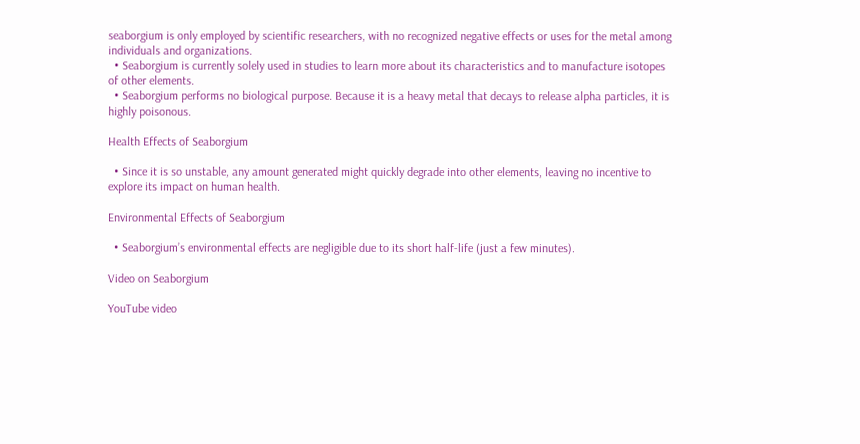seaborgium is only employed by scientific researchers, with no recognized negative effects or uses for the metal among individuals and organizations.
  • Seaborgium is currently solely used in studies to learn more about its characteristics and to manufacture isotopes of other elements.
  • Seaborgium performs no biological purpose. Because it is a heavy metal that decays to release alpha particles, it is highly poisonous.

Health Effects of Seaborgium

  • Since it is so unstable, any amount generated might quickly degrade into other elements, leaving no incentive to explore its impact on human health.

Environmental Effects of Seaborgium

  • Seaborgium’s environmental effects are negligible due to its short half-life (just a few minutes).

Video on Seaborgium

YouTube video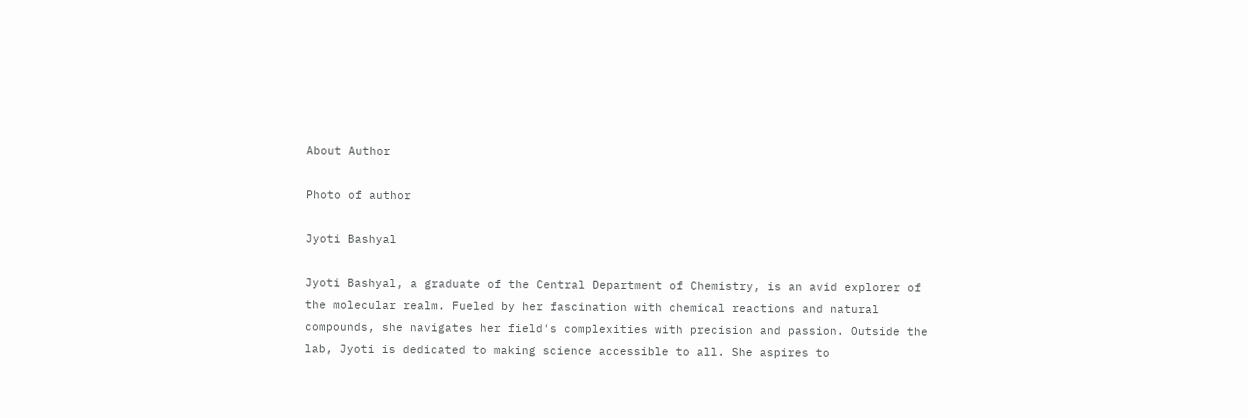About Author

Photo of author

Jyoti Bashyal

Jyoti Bashyal, a graduate of the Central Department of Chemistry, is an avid explorer of the molecular realm. Fueled by her fascination with chemical reactions and natural compounds, she navigates her field's complexities with precision and passion. Outside the lab, Jyoti is dedicated to making science accessible to all. She aspires to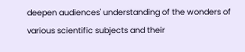deepen audiences' understanding of the wonders of various scientific subjects and their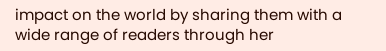impact on the world by sharing them with a wide range of readers through her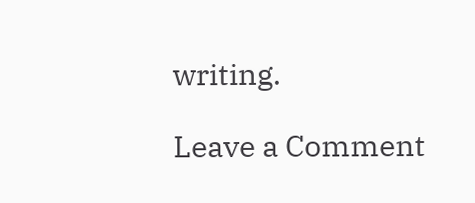writing.

Leave a Comment